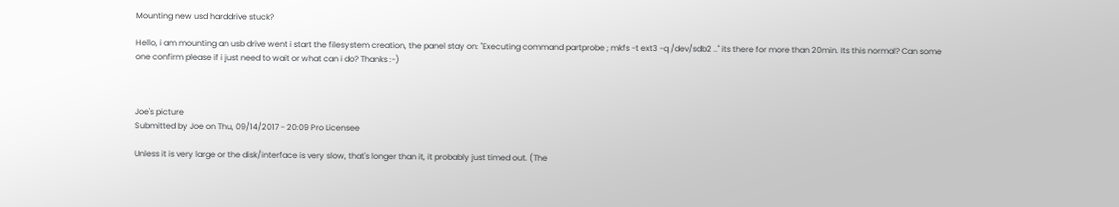Mounting new usd harddrive stuck?

Hello, i am mounting an usb drive went i start the filesystem creation, the panel stay on: "Executing command partprobe ; mkfs -t ext3 -q /dev/sdb2 .." its there for more than 20min. Its this normal? Can some one confirm please if i just need to wait or what can i do? Thanks :-)



Joe's picture
Submitted by Joe on Thu, 09/14/2017 - 20:09 Pro Licensee

Unless it is very large or the disk/interface is very slow, that's longer than it, it probably just timed out. (The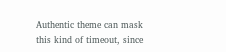Authentic theme can mask this kind of timeout, since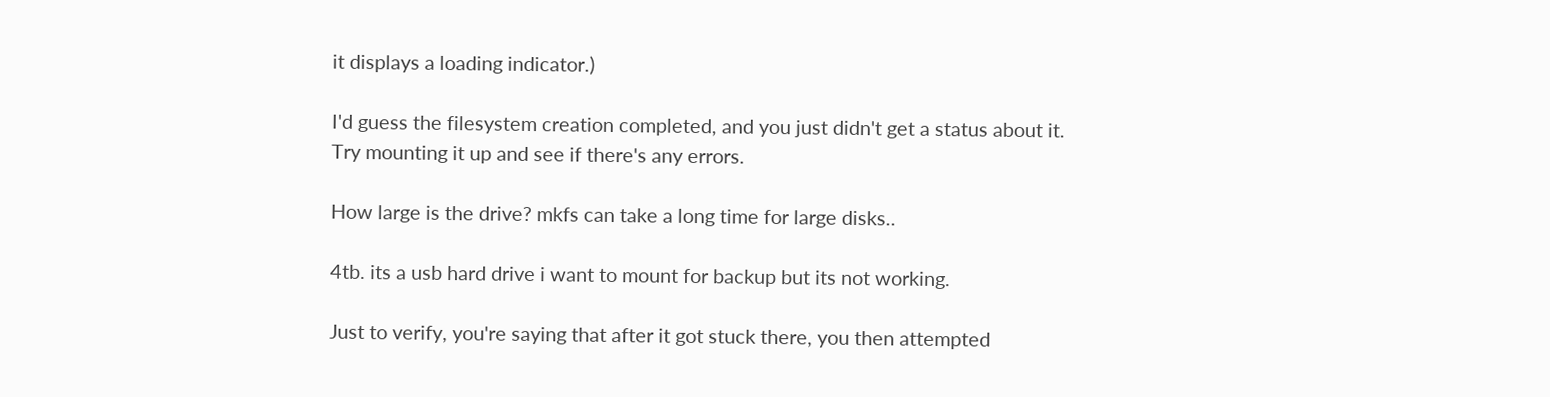it displays a loading indicator.)

I'd guess the filesystem creation completed, and you just didn't get a status about it. Try mounting it up and see if there's any errors.

How large is the drive? mkfs can take a long time for large disks..

4tb. its a usb hard drive i want to mount for backup but its not working.

Just to verify, you're saying that after it got stuck there, you then attempted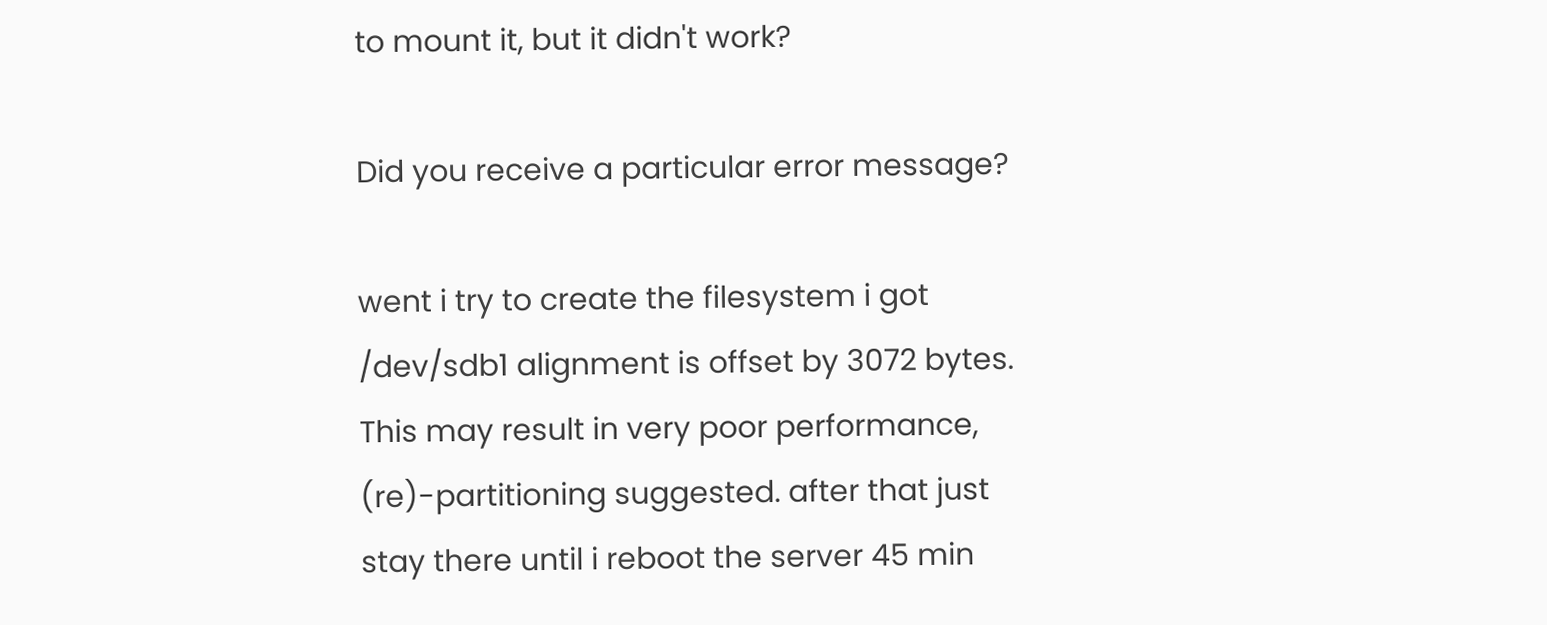to mount it, but it didn't work?

Did you receive a particular error message?

went i try to create the filesystem i got /dev/sdb1 alignment is offset by 3072 bytes. This may result in very poor performance, (re)-partitioning suggested. after that just stay there until i reboot the server 45 min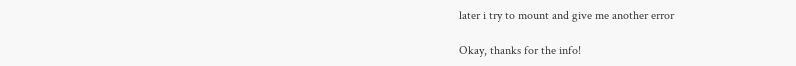later i try to mount and give me another error

Okay, thanks for the info!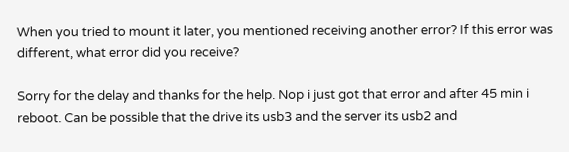When you tried to mount it later, you mentioned receiving another error? If this error was different, what error did you receive?

Sorry for the delay and thanks for the help. Nop i just got that error and after 45 min i reboot. Can be possible that the drive its usb3 and the server its usb2 and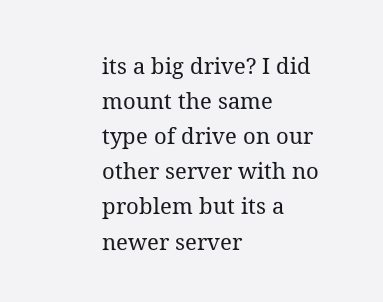its a big drive? I did mount the same type of drive on our other server with no problem but its a newer server